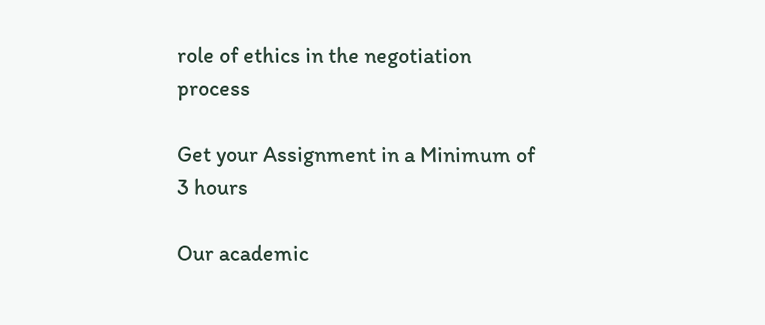role of ethics in the negotiation process

Get your Assignment in a Minimum of 3 hours

Our academic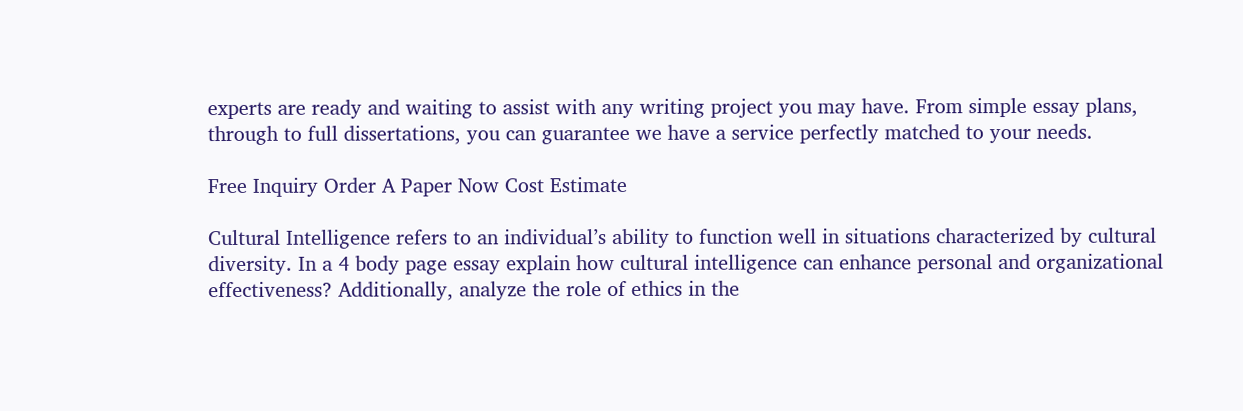experts are ready and waiting to assist with any writing project you may have. From simple essay plans, through to full dissertations, you can guarantee we have a service perfectly matched to your needs.

Free Inquiry Order A Paper Now Cost Estimate

Cultural Intelligence refers to an individual’s ability to function well in situations characterized by cultural diversity. In a 4 body page essay explain how cultural intelligence can enhance personal and organizational effectiveness? Additionally, analyze the role of ethics in the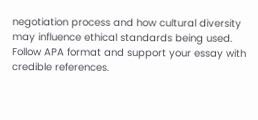negotiation process and how cultural diversity may influence ethical standards being used. Follow APA format and support your essay with credible references.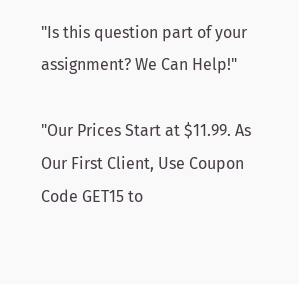"Is this question part of your assignment? We Can Help!"

"Our Prices Start at $11.99. As Our First Client, Use Coupon Code GET15 to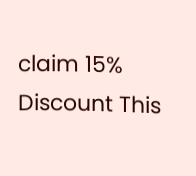claim 15% Discount This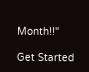Month!!"

Get Started